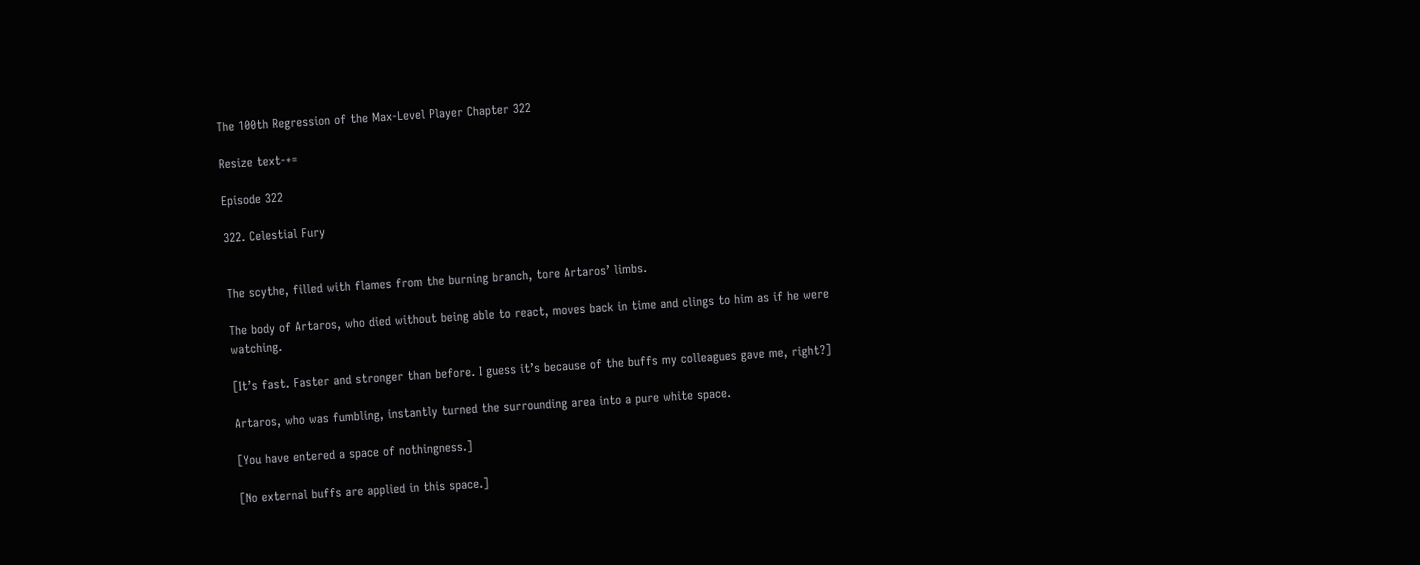The 100th Regression of the Max-Level Player Chapter 322

Resize text-+=

Episode 322

322. Celestial Fury


The scythe, filled with flames from the burning branch, tore Artaros’ limbs.

The body of Artaros, who died without being able to react, moves back in time and clings to him as if he were watching.

[It’s fast. Faster and stronger than before. I guess it’s because of the buffs my colleagues gave me, right?]

Artaros, who was fumbling, instantly turned the surrounding area into a pure white space.

[You have entered a space of nothingness.]

[No external buffs are applied in this space.]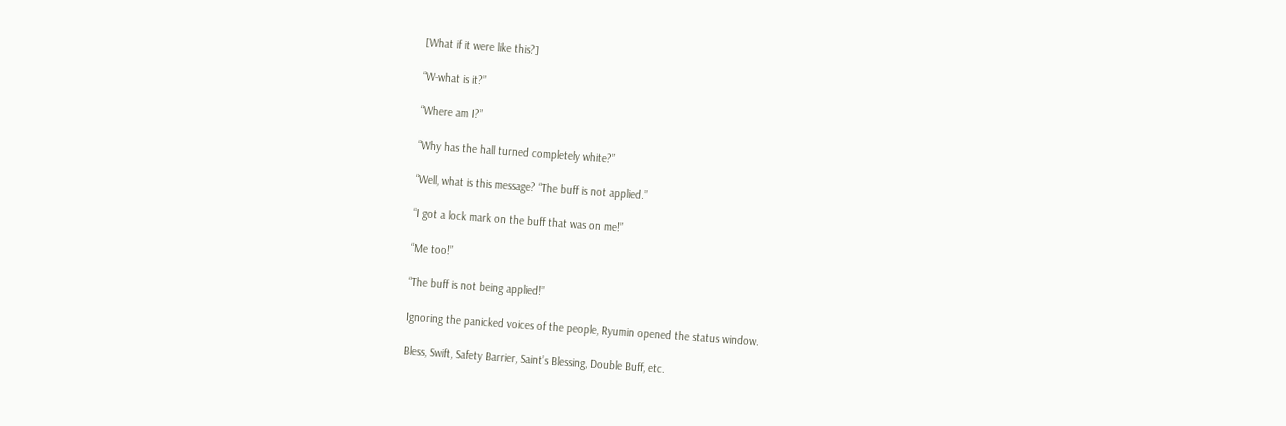[What if it were like this?]

“W-what is it?”

“Where am I?”

“Why has the hall turned completely white?”

“Well, what is this message? “The buff is not applied.”

“I got a lock mark on the buff that was on me!”

“Me too!”

“The buff is not being applied!”

Ignoring the panicked voices of the people, Ryumin opened the status window.

Bless, Swift, Safety Barrier, Saint’s Blessing, Double Buff, etc.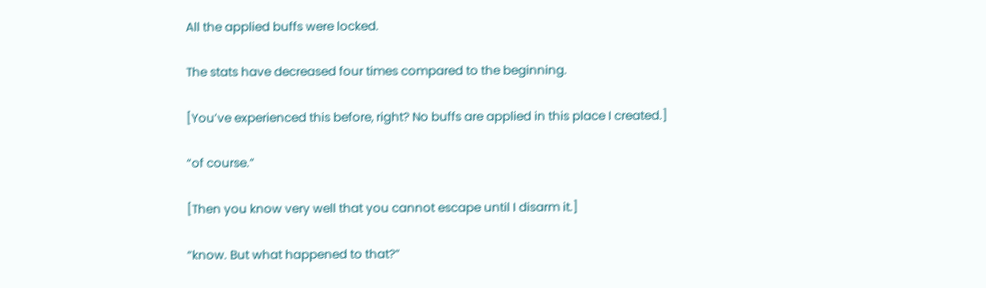All the applied buffs were locked.

The stats have decreased four times compared to the beginning.

[You’ve experienced this before, right? No buffs are applied in this place I created.]

“of course.”

[Then you know very well that you cannot escape until I disarm it.]

“know. But what happened to that?”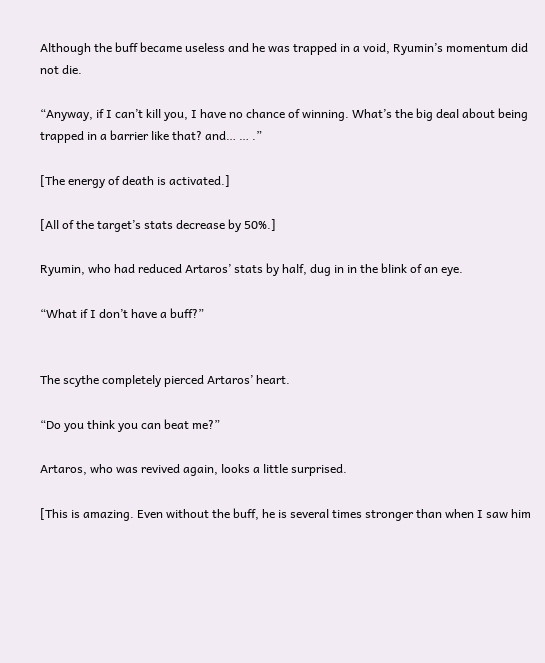Although the buff became useless and he was trapped in a void, Ryumin’s momentum did not die.

“Anyway, if I can’t kill you, I have no chance of winning. What’s the big deal about being trapped in a barrier like that? and… … .”

[The energy of death is activated.]

[All of the target’s stats decrease by 50%.]

Ryumin, who had reduced Artaros’ stats by half, dug in in the blink of an eye.

“What if I don’t have a buff?”


The scythe completely pierced Artaros’ heart.

“Do you think you can beat me?”

Artaros, who was revived again, looks a little surprised.

[This is amazing. Even without the buff, he is several times stronger than when I saw him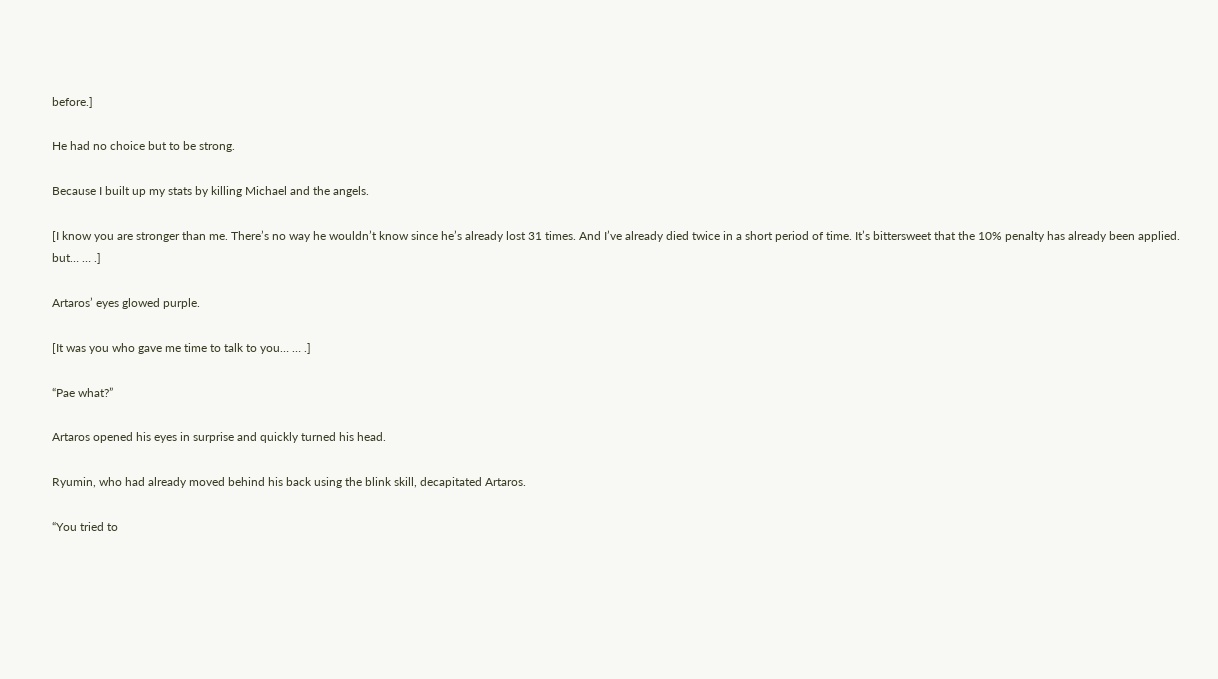before.]

He had no choice but to be strong.

Because I built up my stats by killing Michael and the angels.

[I know you are stronger than me. There’s no way he wouldn’t know since he’s already lost 31 times. And I’ve already died twice in a short period of time. It’s bittersweet that the 10% penalty has already been applied. but… … .]

Artaros’ eyes glowed purple.

[It was you who gave me time to talk to you… … .]

“Pae what?”

Artaros opened his eyes in surprise and quickly turned his head.

Ryumin, who had already moved behind his back using the blink skill, decapitated Artaros.

“You tried to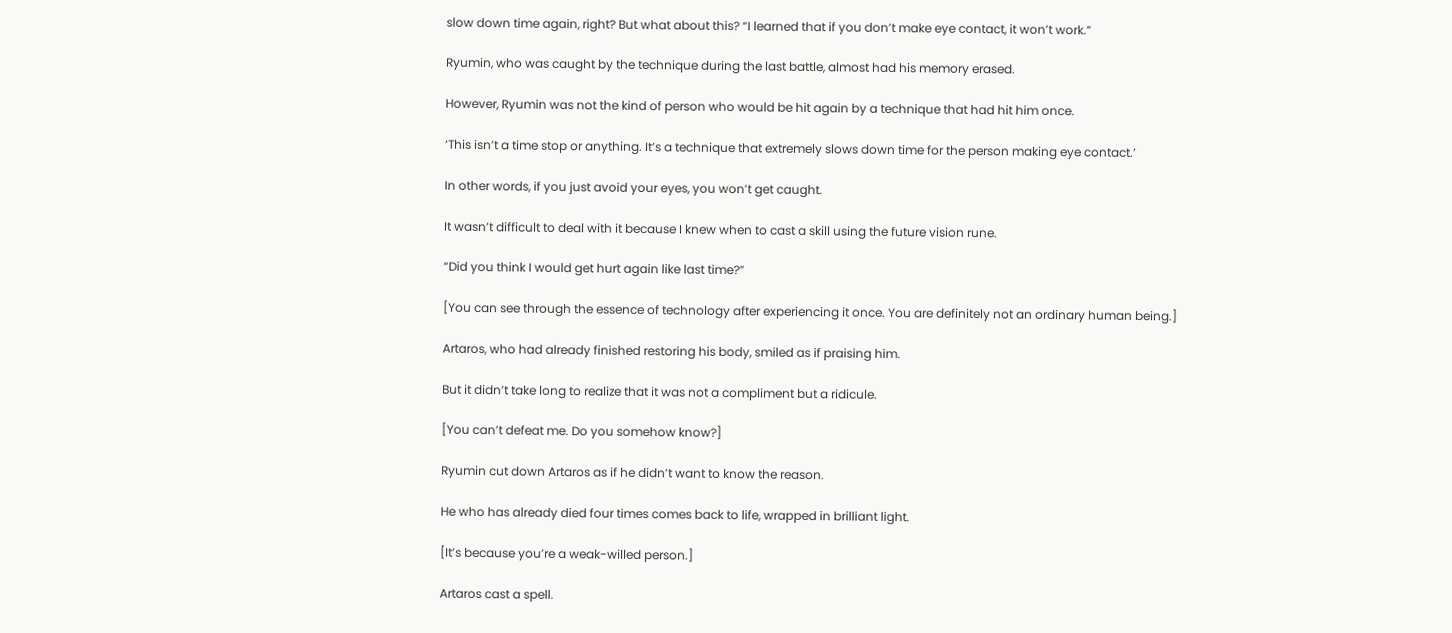slow down time again, right? But what about this? “I learned that if you don’t make eye contact, it won’t work.”

Ryumin, who was caught by the technique during the last battle, almost had his memory erased.

However, Ryumin was not the kind of person who would be hit again by a technique that had hit him once.

‘This isn’t a time stop or anything. It’s a technique that extremely slows down time for the person making eye contact.’

In other words, if you just avoid your eyes, you won’t get caught.

It wasn’t difficult to deal with it because I knew when to cast a skill using the future vision rune.

“Did you think I would get hurt again like last time?”

[You can see through the essence of technology after experiencing it once. You are definitely not an ordinary human being.]

Artaros, who had already finished restoring his body, smiled as if praising him.

But it didn’t take long to realize that it was not a compliment but a ridicule.

[You can’t defeat me. Do you somehow know?]

Ryumin cut down Artaros as if he didn’t want to know the reason.

He who has already died four times comes back to life, wrapped in brilliant light.

[It’s because you’re a weak-willed person.]

Artaros cast a spell.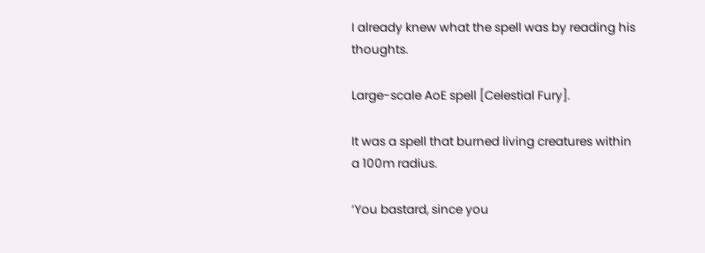I already knew what the spell was by reading his thoughts.

Large-scale AoE spell [Celestial Fury].

It was a spell that burned living creatures within a 100m radius.

‘You bastard, since you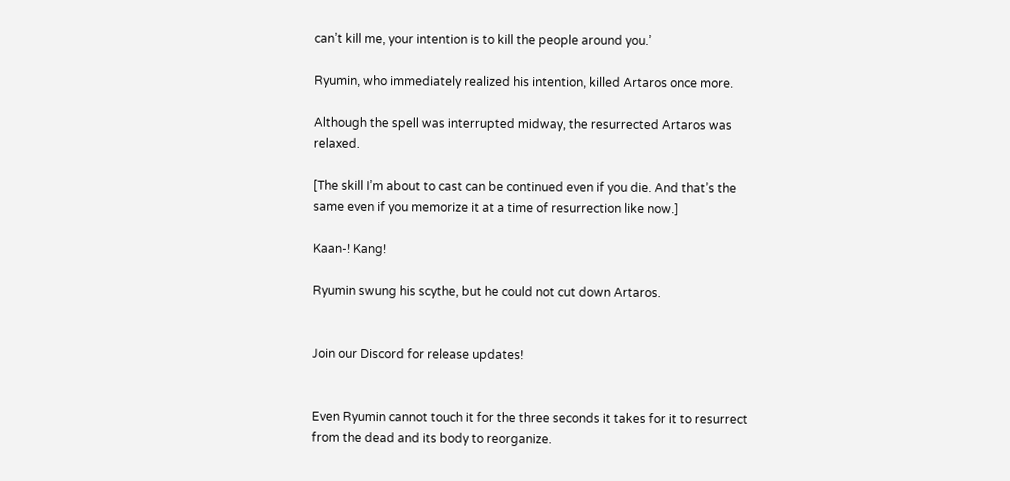can’t kill me, your intention is to kill the people around you.’

Ryumin, who immediately realized his intention, killed Artaros once more.

Although the spell was interrupted midway, the resurrected Artaros was relaxed.

[The skill I’m about to cast can be continued even if you die. And that’s the same even if you memorize it at a time of resurrection like now.]

Kaan-! Kang!

Ryumin swung his scythe, but he could not cut down Artaros.


Join our Discord for release updates!


Even Ryumin cannot touch it for the three seconds it takes for it to resurrect from the dead and its body to reorganize.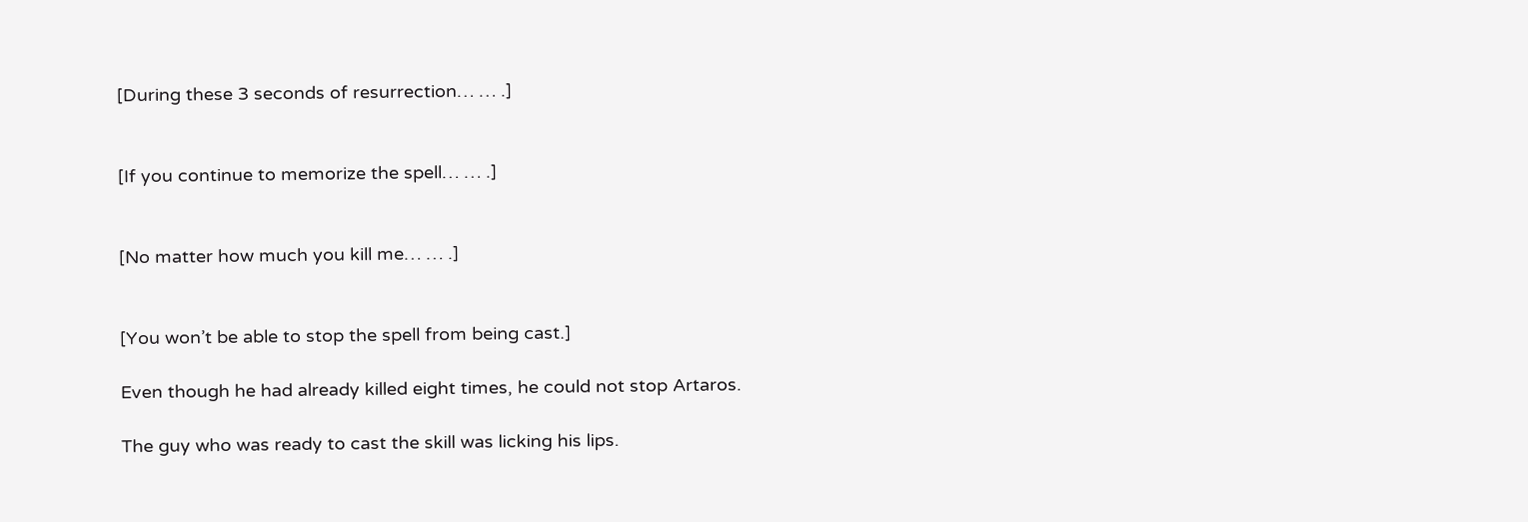[During these 3 seconds of resurrection… … .]


[If you continue to memorize the spell… … .]


[No matter how much you kill me… … .]


[You won’t be able to stop the spell from being cast.]

Even though he had already killed eight times, he could not stop Artaros.

The guy who was ready to cast the skill was licking his lips.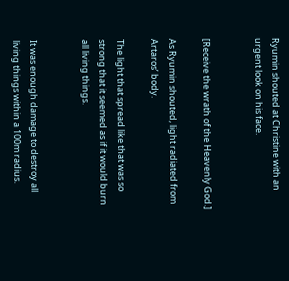Ryumin shouted at Christine with an urgent look on his face.


[Receive the wrath of the Heavenly God.]

As Ryumin shouted, light radiated from Artaros’ body.

The light that spread like that was so strong that it seemed as if it would burn all living things.


It was enough damage to destroy all living things within a 100m radius.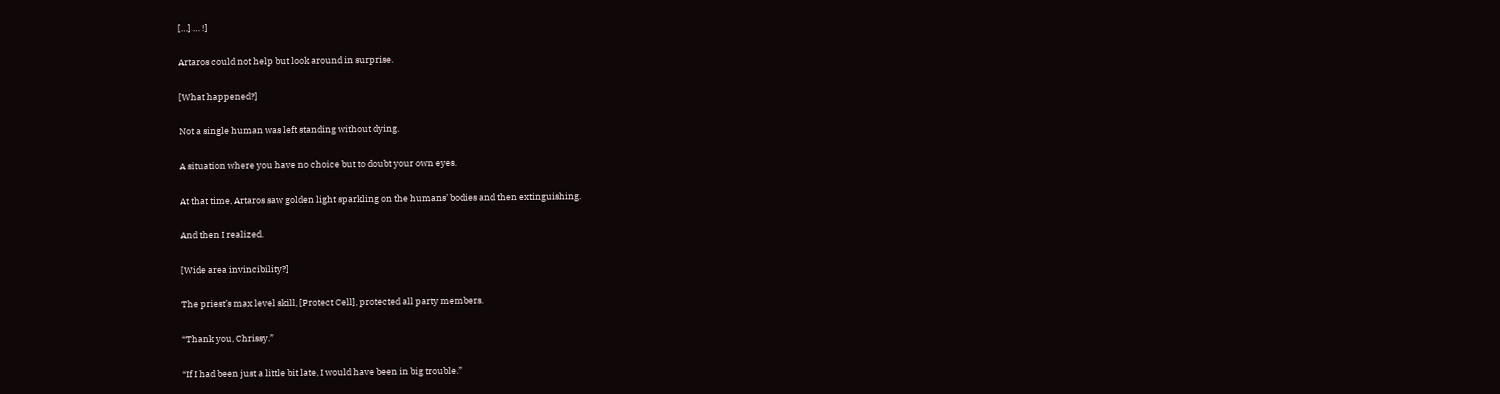[…] … !]

Artaros could not help but look around in surprise.

[What happened?]

Not a single human was left standing without dying.

A situation where you have no choice but to doubt your own eyes.

At that time, Artaros saw golden light sparkling on the humans’ bodies and then extinguishing.

And then I realized.

[Wide area invincibility?]

The priest’s max level skill, [Protect Cell], protected all party members.

“Thank you, Chrissy.”

“If I had been just a little bit late, I would have been in big trouble.”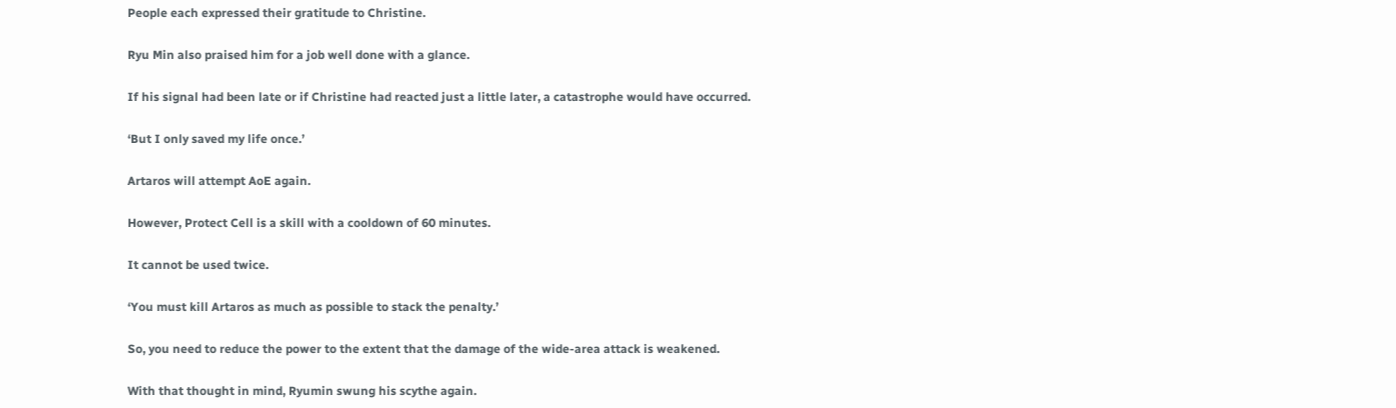People each expressed their gratitude to Christine.

Ryu Min also praised him for a job well done with a glance.

If his signal had been late or if Christine had reacted just a little later, a catastrophe would have occurred.

‘But I only saved my life once.’

Artaros will attempt AoE again.

However, Protect Cell is a skill with a cooldown of 60 minutes.

It cannot be used twice.

‘You must kill Artaros as much as possible to stack the penalty.’

So, you need to reduce the power to the extent that the damage of the wide-area attack is weakened.

With that thought in mind, Ryumin swung his scythe again.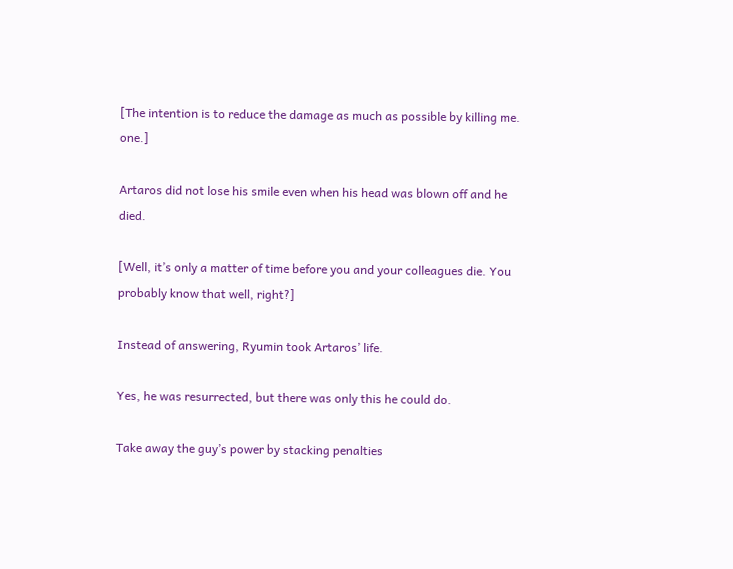[The intention is to reduce the damage as much as possible by killing me. one.]

Artaros did not lose his smile even when his head was blown off and he died.

[Well, it’s only a matter of time before you and your colleagues die. You probably know that well, right?]

Instead of answering, Ryumin took Artaros’ life.

Yes, he was resurrected, but there was only this he could do.

Take away the guy’s power by stacking penalties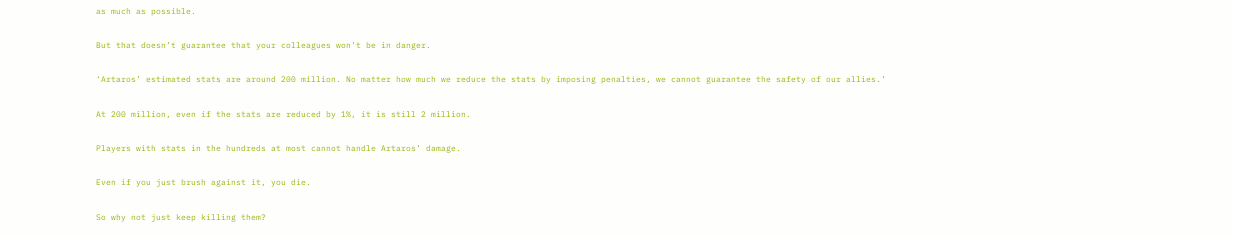as much as possible.

But that doesn’t guarantee that your colleagues won’t be in danger.

‘Artaros’ estimated stats are around 200 million. No matter how much we reduce the stats by imposing penalties, we cannot guarantee the safety of our allies.’

At 200 million, even if the stats are reduced by 1%, it is still 2 million.

Players with stats in the hundreds at most cannot handle Artaros’ damage.

Even if you just brush against it, you die.

So why not just keep killing them?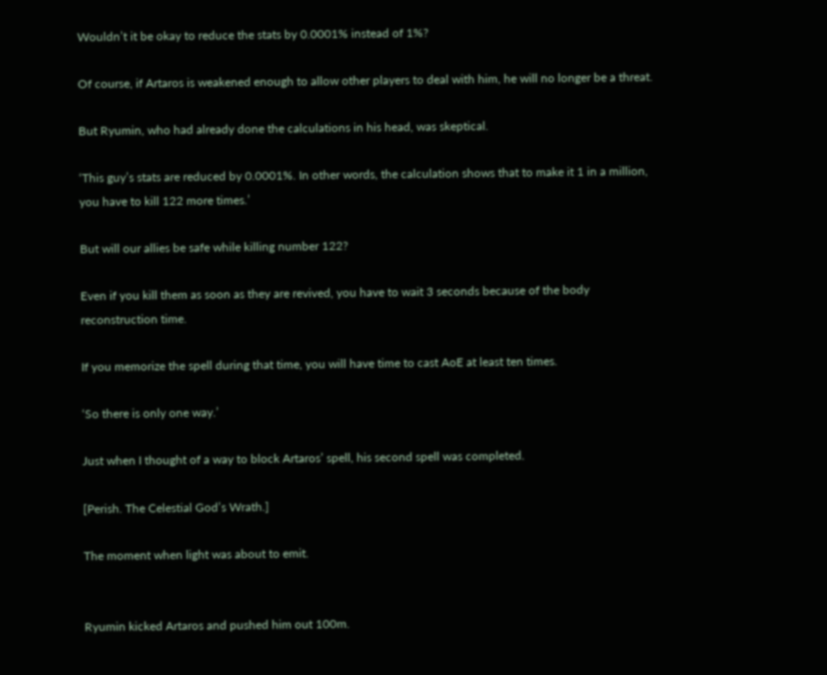Wouldn’t it be okay to reduce the stats by 0.0001% instead of 1%?

Of course, if Artaros is weakened enough to allow other players to deal with him, he will no longer be a threat.

But Ryumin, who had already done the calculations in his head, was skeptical.

‘This guy’s stats are reduced by 0.0001%. In other words, the calculation shows that to make it 1 in a million, you have to kill 122 more times.’

But will our allies be safe while killing number 122?

Even if you kill them as soon as they are revived, you have to wait 3 seconds because of the body reconstruction time.

If you memorize the spell during that time, you will have time to cast AoE at least ten times.

‘So there is only one way.’

Just when I thought of a way to block Artaros’ spell, his second spell was completed.

[Perish. The Celestial God’s Wrath.]

The moment when light was about to emit.


Ryumin kicked Artaros and pushed him out 100m.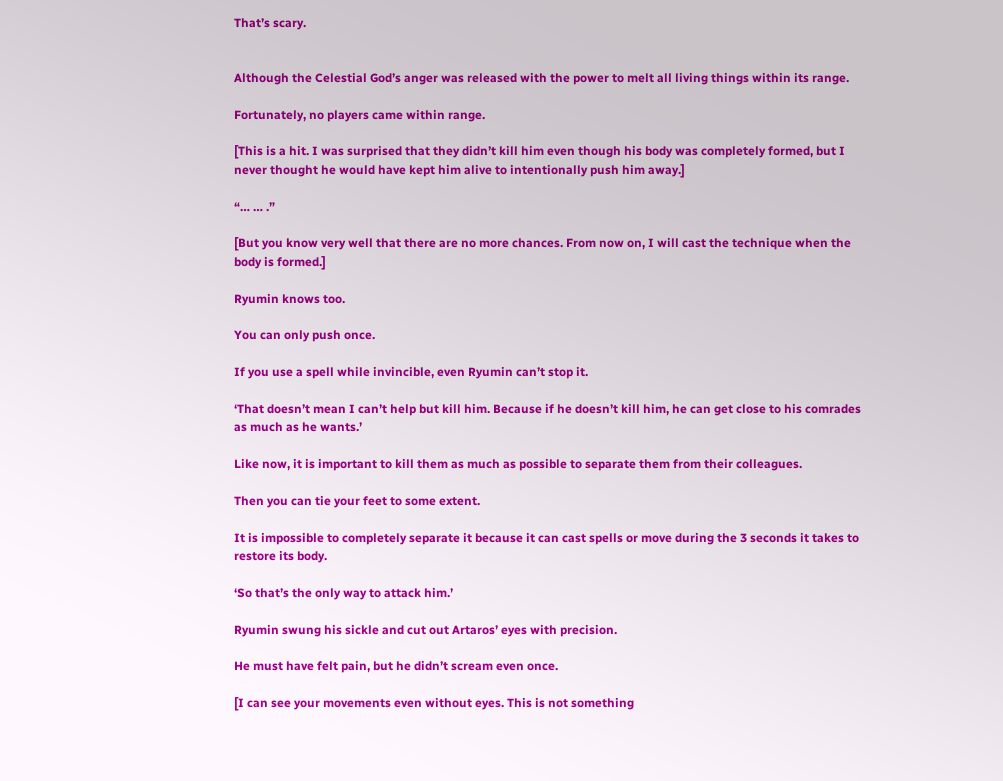That’s scary.


Although the Celestial God’s anger was released with the power to melt all living things within its range.

Fortunately, no players came within range.

[This is a hit. I was surprised that they didn’t kill him even though his body was completely formed, but I never thought he would have kept him alive to intentionally push him away.]

“… … .”

[But you know very well that there are no more chances. From now on, I will cast the technique when the body is formed.]

Ryumin knows too.

You can only push once.

If you use a spell while invincible, even Ryumin can’t stop it.

‘That doesn’t mean I can’t help but kill him. Because if he doesn’t kill him, he can get close to his comrades as much as he wants.’

Like now, it is important to kill them as much as possible to separate them from their colleagues.

Then you can tie your feet to some extent.

It is impossible to completely separate it because it can cast spells or move during the 3 seconds it takes to restore its body.

‘So that’s the only way to attack him.’

Ryumin swung his sickle and cut out Artaros’ eyes with precision.

He must have felt pain, but he didn’t scream even once.

[I can see your movements even without eyes. This is not something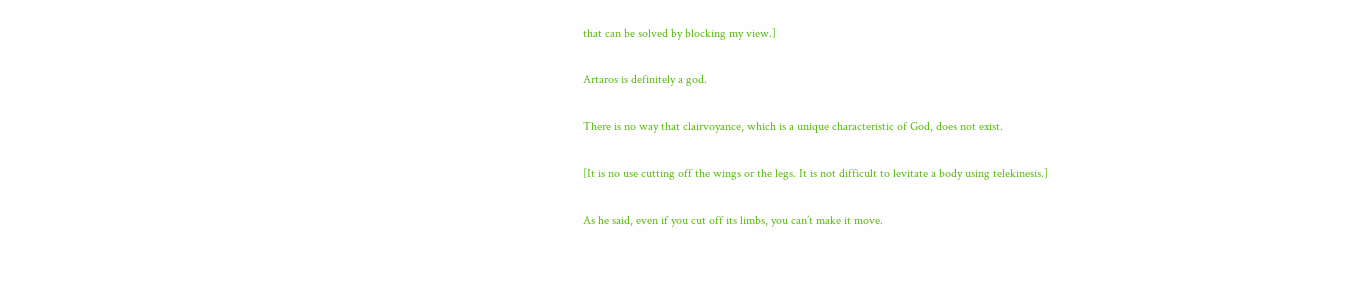that can be solved by blocking my view.]

Artaros is definitely a god.

There is no way that clairvoyance, which is a unique characteristic of God, does not exist.

[It is no use cutting off the wings or the legs. It is not difficult to levitate a body using telekinesis.]

As he said, even if you cut off its limbs, you can’t make it move.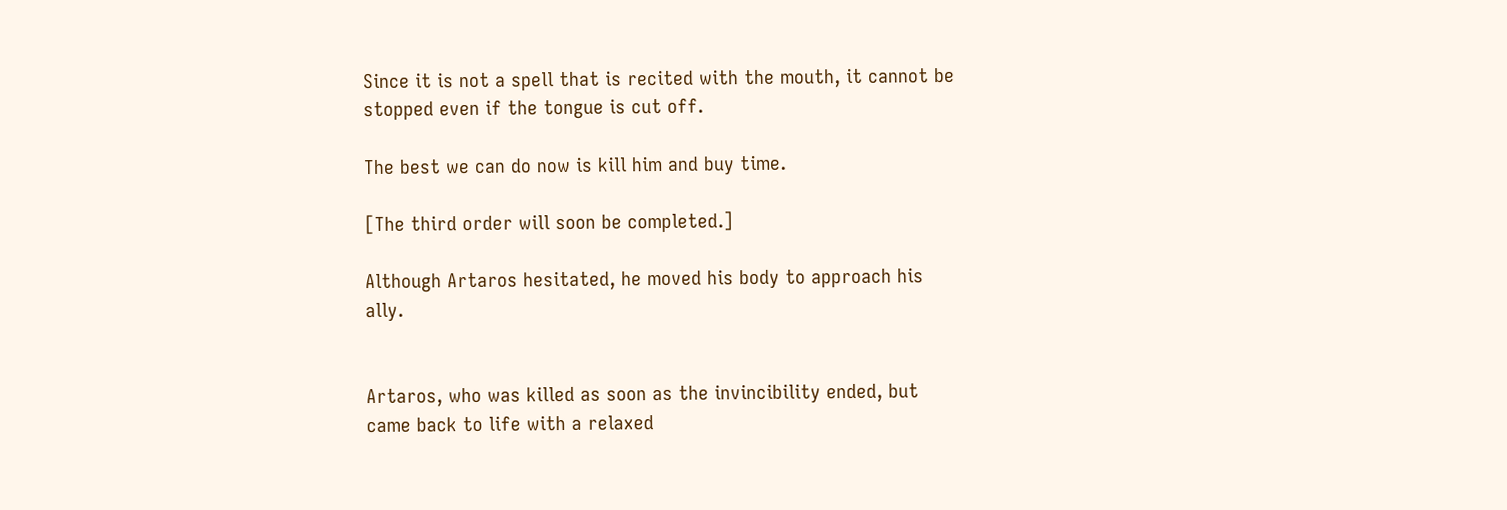Since it is not a spell that is recited with the mouth, it cannot be stopped even if the tongue is cut off.

The best we can do now is kill him and buy time.

[The third order will soon be completed.]

Although Artaros hesitated, he moved his body to approach his ally.


Artaros, who was killed as soon as the invincibility ended, but came back to life with a relaxed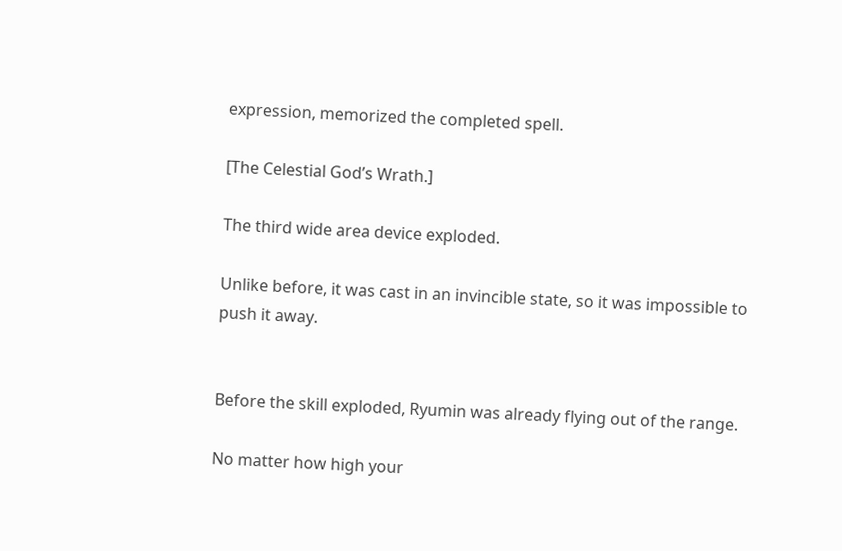expression, memorized the completed spell.

[The Celestial God’s Wrath.]

The third wide area device exploded.

Unlike before, it was cast in an invincible state, so it was impossible to push it away.


Before the skill exploded, Ryumin was already flying out of the range.

No matter how high your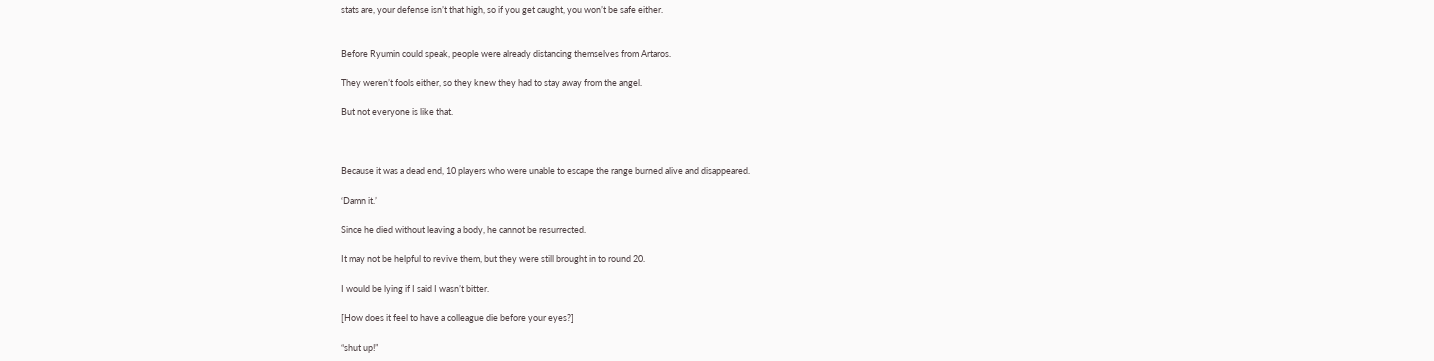stats are, your defense isn’t that high, so if you get caught, you won’t be safe either.


Before Ryumin could speak, people were already distancing themselves from Artaros.

They weren’t fools either, so they knew they had to stay away from the angel.

But not everyone is like that.



Because it was a dead end, 10 players who were unable to escape the range burned alive and disappeared.

‘Damn it.’

Since he died without leaving a body, he cannot be resurrected.

It may not be helpful to revive them, but they were still brought in to round 20.

I would be lying if I said I wasn’t bitter.

[How does it feel to have a colleague die before your eyes?]

“shut up!”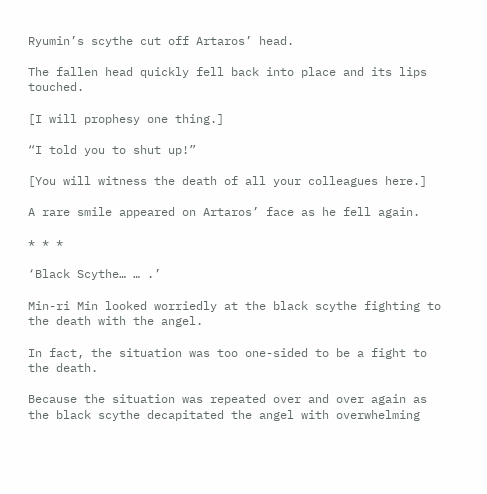Ryumin’s scythe cut off Artaros’ head.

The fallen head quickly fell back into place and its lips touched.

[I will prophesy one thing.]

“I told you to shut up!”

[You will witness the death of all your colleagues here.]

A rare smile appeared on Artaros’ face as he fell again.

* * *

‘Black Scythe… … .’

Min-ri Min looked worriedly at the black scythe fighting to the death with the angel.

In fact, the situation was too one-sided to be a fight to the death.

Because the situation was repeated over and over again as the black scythe decapitated the angel with overwhelming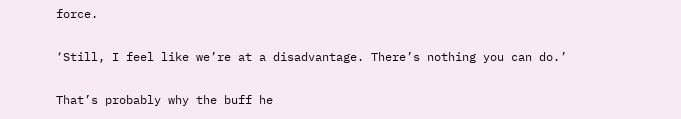force.

‘Still, I feel like we’re at a disadvantage. There’s nothing you can do.’

That’s probably why the buff he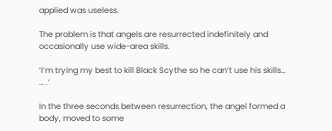applied was useless.

The problem is that angels are resurrected indefinitely and occasionally use wide-area skills.

‘I’m trying my best to kill Black Scythe so he can’t use his skills… … .’

In the three seconds between resurrection, the angel formed a body, moved to some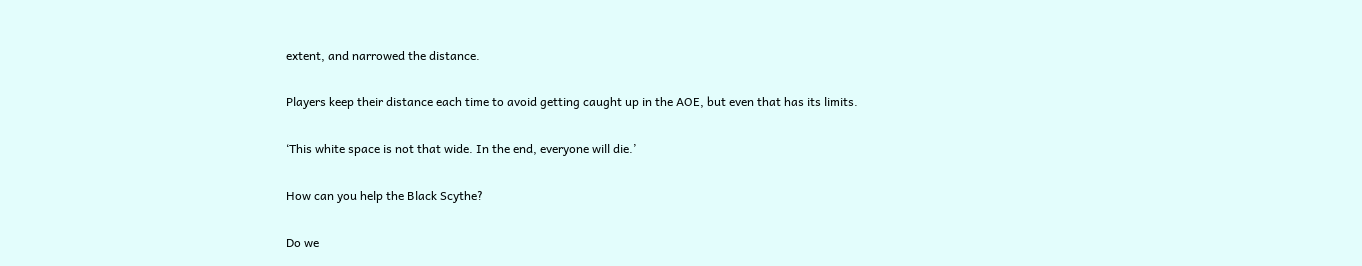extent, and narrowed the distance.

Players keep their distance each time to avoid getting caught up in the AOE, but even that has its limits.

‘This white space is not that wide. In the end, everyone will die.’

How can you help the Black Scythe?

Do we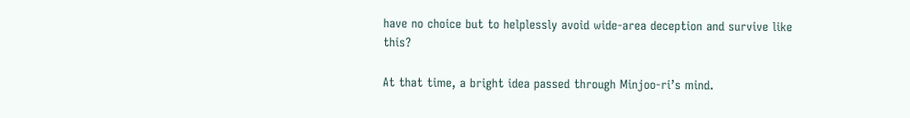have no choice but to helplessly avoid wide-area deception and survive like this?

At that time, a bright idea passed through Minjoo-ri’s mind.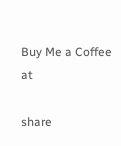Buy Me a Coffee at

share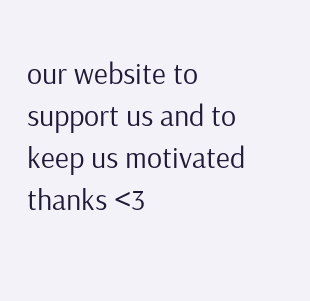our website to support us and to keep us motivated thanks <3